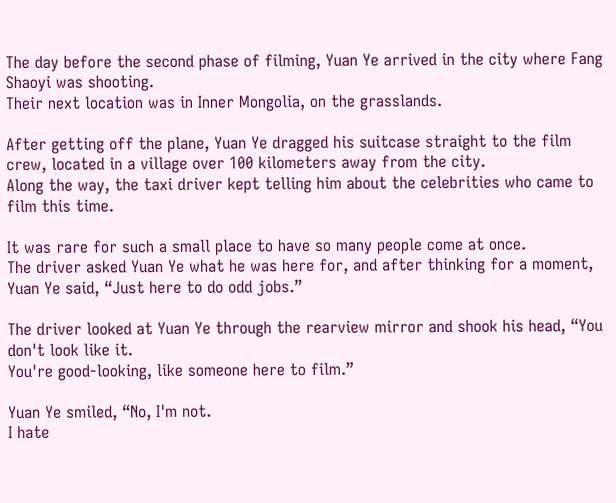The day before the second phase of filming, Yuan Ye arrived in the city where Fang Shaoyi was shooting.
Their next location was in Inner Mongolia, on the grasslands.

After getting off the plane, Yuan Ye dragged his suitcase straight to the film crew, located in a village over 100 kilometers away from the city.
Along the way, the taxi driver kept telling him about the celebrities who came to film this time.

It was rare for such a small place to have so many people come at once.
The driver asked Yuan Ye what he was here for, and after thinking for a moment, Yuan Ye said, “Just here to do odd jobs.”

The driver looked at Yuan Ye through the rearview mirror and shook his head, “You don't look like it.
You're good-looking, like someone here to film.”

Yuan Ye smiled, “No, I'm not.
I hate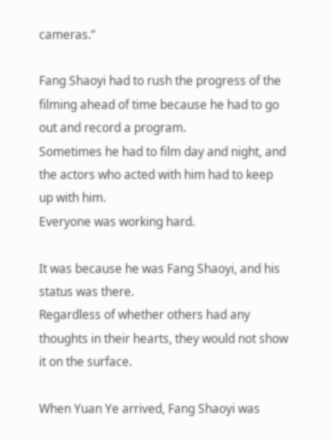cameras.”

Fang Shaoyi had to rush the progress of the filming ahead of time because he had to go out and record a program.
Sometimes he had to film day and night, and the actors who acted with him had to keep up with him.
Everyone was working hard.

It was because he was Fang Shaoyi, and his status was there.
Regardless of whether others had any thoughts in their hearts, they would not show it on the surface.

When Yuan Ye arrived, Fang Shaoyi was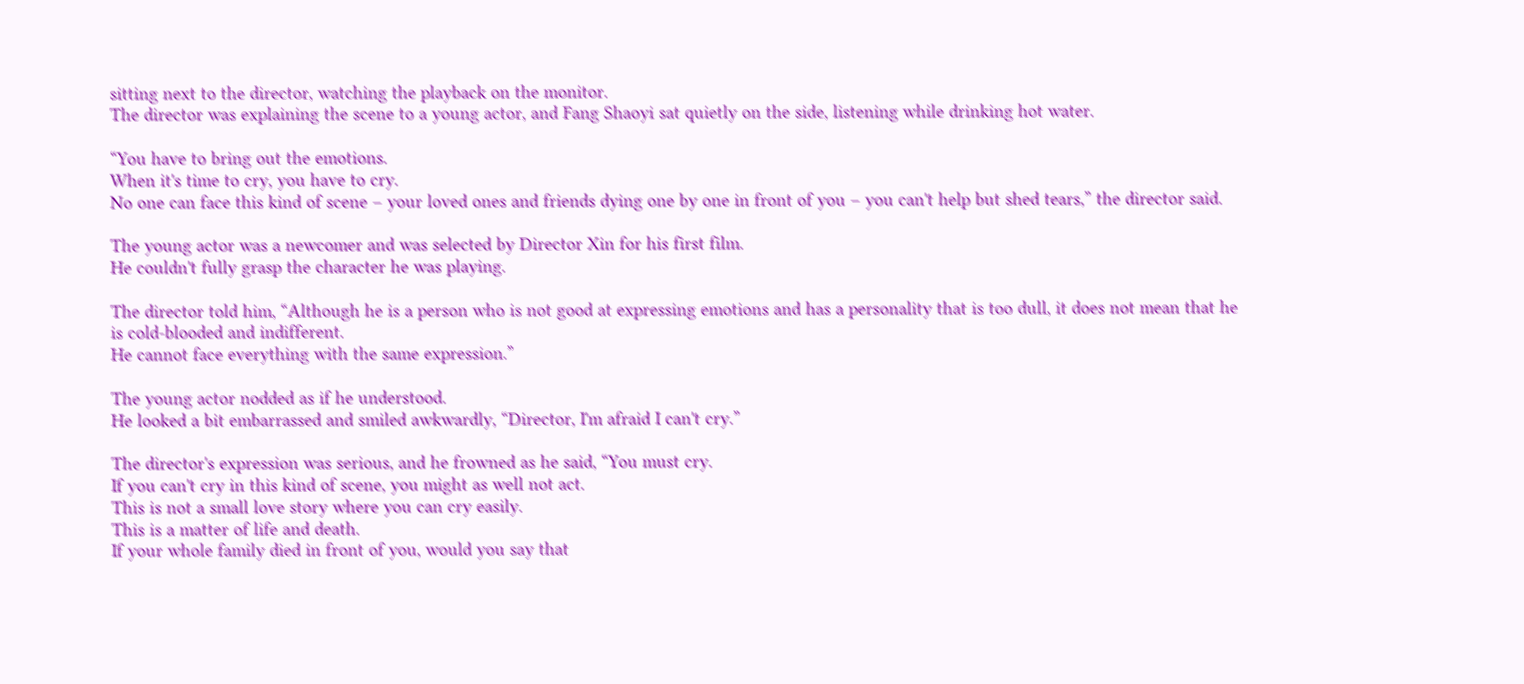sitting next to the director, watching the playback on the monitor.
The director was explaining the scene to a young actor, and Fang Shaoyi sat quietly on the side, listening while drinking hot water.

“You have to bring out the emotions.
When it's time to cry, you have to cry.
No one can face this kind of scene – your loved ones and friends dying one by one in front of you – you can't help but shed tears,” the director said.

The young actor was a newcomer and was selected by Director Xin for his first film.
He couldn't fully grasp the character he was playing.

The director told him, “Although he is a person who is not good at expressing emotions and has a personality that is too dull, it does not mean that he is cold-blooded and indifferent.
He cannot face everything with the same expression.”

The young actor nodded as if he understood.
He looked a bit embarrassed and smiled awkwardly, “Director, I'm afraid I can't cry.”

The director's expression was serious, and he frowned as he said, “You must cry.
If you can't cry in this kind of scene, you might as well not act.
This is not a small love story where you can cry easily.
This is a matter of life and death.
If your whole family died in front of you, would you say that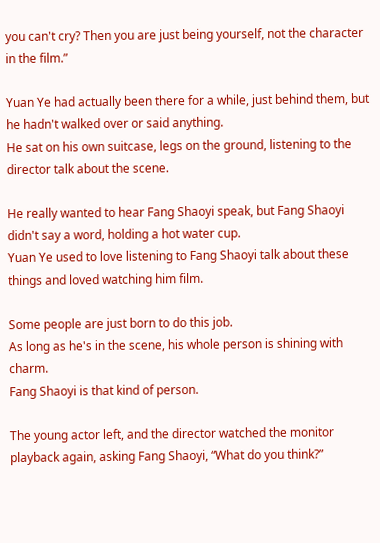you can't cry? Then you are just being yourself, not the character in the film.”

Yuan Ye had actually been there for a while, just behind them, but he hadn't walked over or said anything.
He sat on his own suitcase, legs on the ground, listening to the director talk about the scene.

He really wanted to hear Fang Shaoyi speak, but Fang Shaoyi didn't say a word, holding a hot water cup.
Yuan Ye used to love listening to Fang Shaoyi talk about these things and loved watching him film.

Some people are just born to do this job.
As long as he's in the scene, his whole person is shining with charm.
Fang Shaoyi is that kind of person.

The young actor left, and the director watched the monitor playback again, asking Fang Shaoyi, “What do you think?”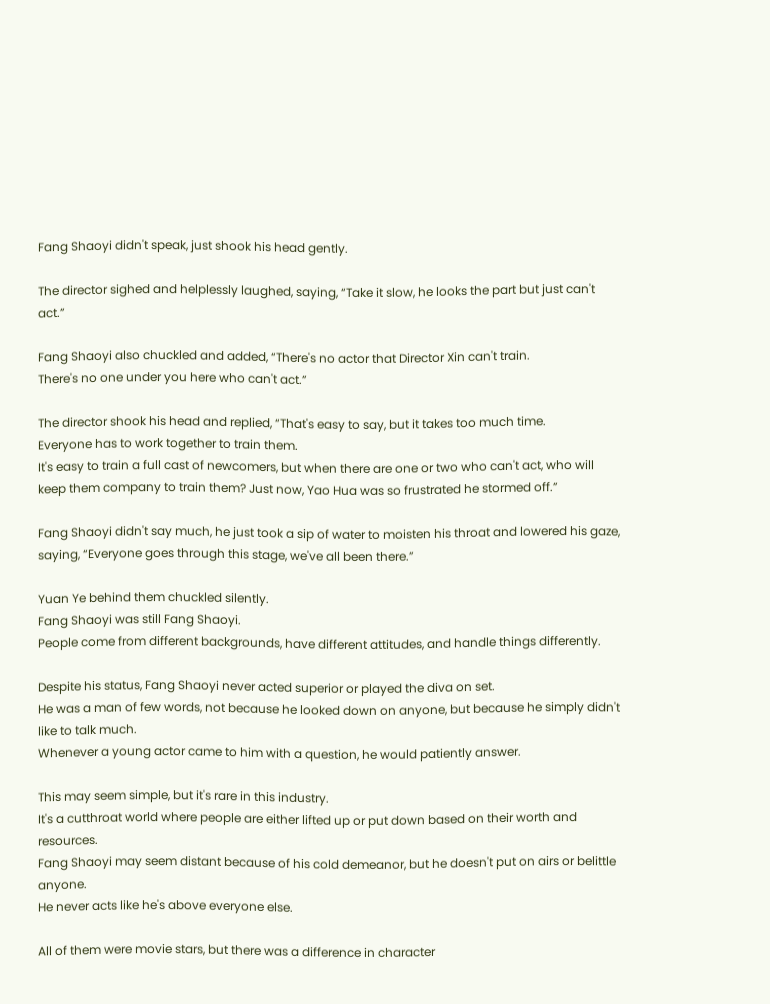Fang Shaoyi didn't speak, just shook his head gently.

The director sighed and helplessly laughed, saying, “Take it slow, he looks the part but just can't act.”

Fang Shaoyi also chuckled and added, “There's no actor that Director Xin can't train.
There's no one under you here who can't act.”

The director shook his head and replied, “That's easy to say, but it takes too much time.
Everyone has to work together to train them.
It's easy to train a full cast of newcomers, but when there are one or two who can't act, who will keep them company to train them? Just now, Yao Hua was so frustrated he stormed off.”

Fang Shaoyi didn't say much, he just took a sip of water to moisten his throat and lowered his gaze, saying, “Everyone goes through this stage, we've all been there.”

Yuan Ye behind them chuckled silently.
Fang Shaoyi was still Fang Shaoyi.
People come from different backgrounds, have different attitudes, and handle things differently.

Despite his status, Fang Shaoyi never acted superior or played the diva on set.
He was a man of few words, not because he looked down on anyone, but because he simply didn't like to talk much.
Whenever a young actor came to him with a question, he would patiently answer.

This may seem simple, but it's rare in this industry.
It's a cutthroat world where people are either lifted up or put down based on their worth and resources.
Fang Shaoyi may seem distant because of his cold demeanor, but he doesn't put on airs or belittle anyone.
He never acts like he's above everyone else.

All of them were movie stars, but there was a difference in character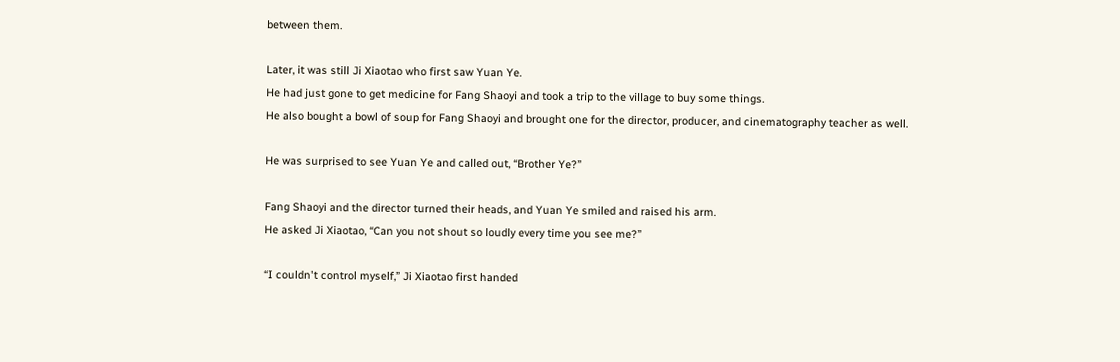between them.

Later, it was still Ji Xiaotao who first saw Yuan Ye.
He had just gone to get medicine for Fang Shaoyi and took a trip to the village to buy some things.
He also bought a bowl of soup for Fang Shaoyi and brought one for the director, producer, and cinematography teacher as well.

He was surprised to see Yuan Ye and called out, “Brother Ye?”

Fang Shaoyi and the director turned their heads, and Yuan Ye smiled and raised his arm.
He asked Ji Xiaotao, “Can you not shout so loudly every time you see me?”

“I couldn't control myself,” Ji Xiaotao first handed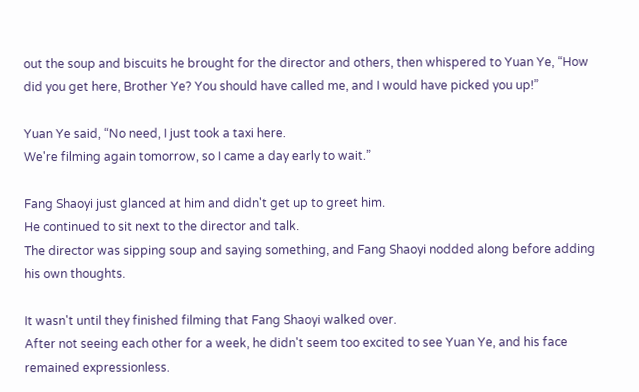out the soup and biscuits he brought for the director and others, then whispered to Yuan Ye, “How did you get here, Brother Ye? You should have called me, and I would have picked you up!”

Yuan Ye said, “No need, I just took a taxi here.
We're filming again tomorrow, so I came a day early to wait.”

Fang Shaoyi just glanced at him and didn't get up to greet him.
He continued to sit next to the director and talk.
The director was sipping soup and saying something, and Fang Shaoyi nodded along before adding his own thoughts.

It wasn't until they finished filming that Fang Shaoyi walked over.
After not seeing each other for a week, he didn't seem too excited to see Yuan Ye, and his face remained expressionless.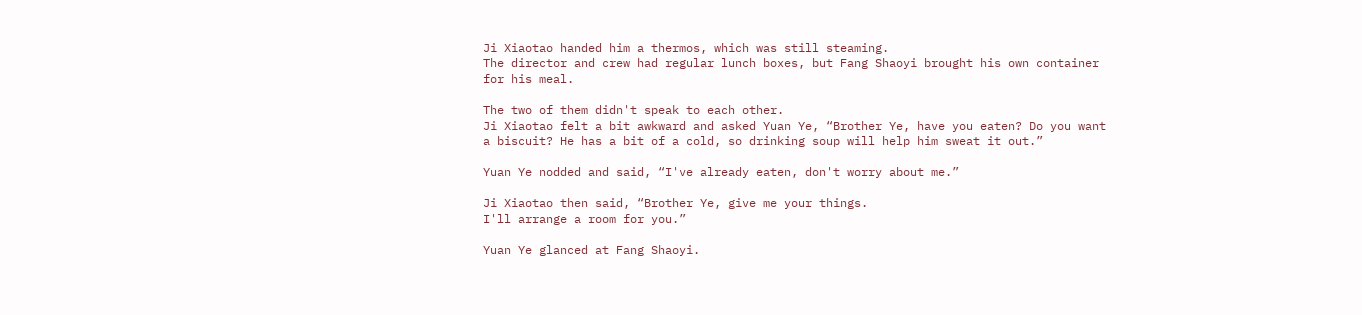Ji Xiaotao handed him a thermos, which was still steaming.
The director and crew had regular lunch boxes, but Fang Shaoyi brought his own container for his meal.

The two of them didn't speak to each other.
Ji Xiaotao felt a bit awkward and asked Yuan Ye, “Brother Ye, have you eaten? Do you want a biscuit? He has a bit of a cold, so drinking soup will help him sweat it out.”

Yuan Ye nodded and said, “I've already eaten, don't worry about me.”

Ji Xiaotao then said, “Brother Ye, give me your things.
I'll arrange a room for you.”

Yuan Ye glanced at Fang Shaoyi.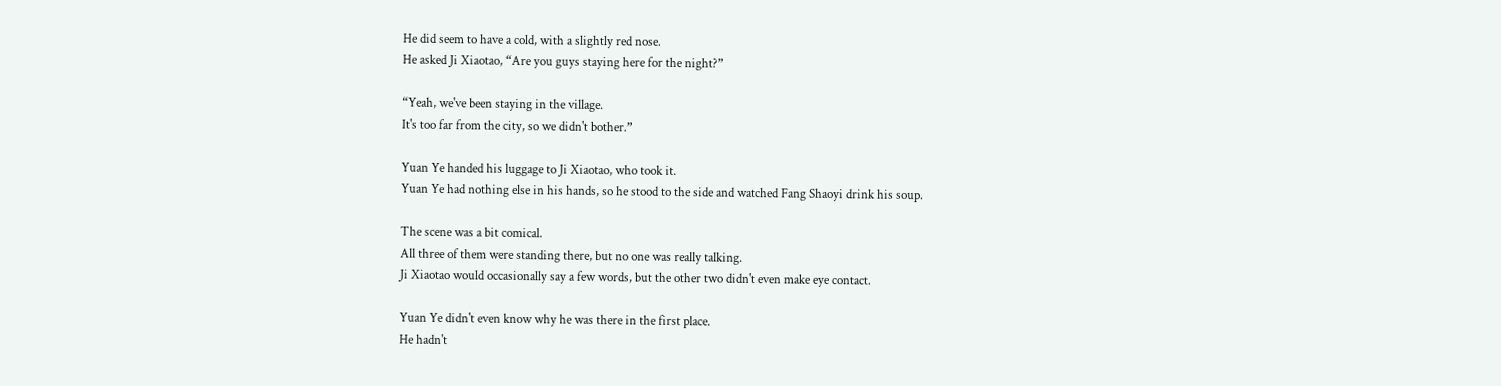He did seem to have a cold, with a slightly red nose.
He asked Ji Xiaotao, “Are you guys staying here for the night?”

“Yeah, we've been staying in the village.
It's too far from the city, so we didn't bother.”

Yuan Ye handed his luggage to Ji Xiaotao, who took it.
Yuan Ye had nothing else in his hands, so he stood to the side and watched Fang Shaoyi drink his soup.

The scene was a bit comical.
All three of them were standing there, but no one was really talking.
Ji Xiaotao would occasionally say a few words, but the other two didn't even make eye contact.

Yuan Ye didn't even know why he was there in the first place.
He hadn't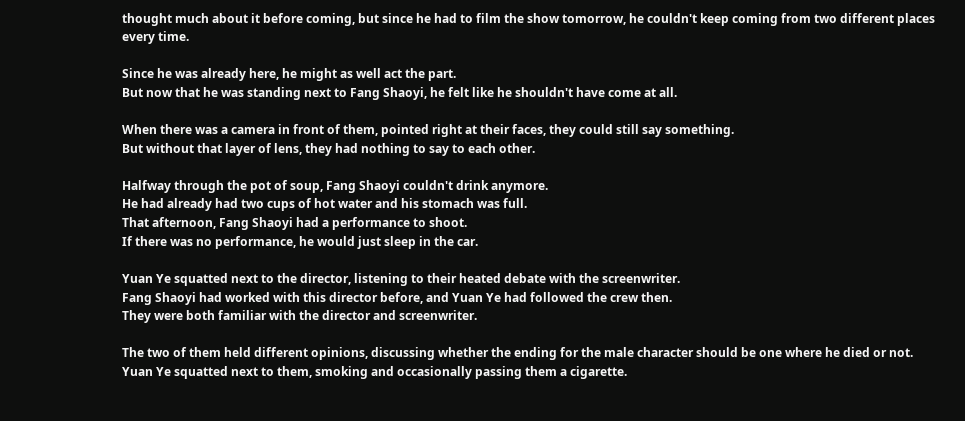thought much about it before coming, but since he had to film the show tomorrow, he couldn't keep coming from two different places every time.

Since he was already here, he might as well act the part.
But now that he was standing next to Fang Shaoyi, he felt like he shouldn't have come at all.

When there was a camera in front of them, pointed right at their faces, they could still say something.
But without that layer of lens, they had nothing to say to each other.

Halfway through the pot of soup, Fang Shaoyi couldn't drink anymore.
He had already had two cups of hot water and his stomach was full.
That afternoon, Fang Shaoyi had a performance to shoot.
If there was no performance, he would just sleep in the car.

Yuan Ye squatted next to the director, listening to their heated debate with the screenwriter.
Fang Shaoyi had worked with this director before, and Yuan Ye had followed the crew then.
They were both familiar with the director and screenwriter.

The two of them held different opinions, discussing whether the ending for the male character should be one where he died or not.
Yuan Ye squatted next to them, smoking and occasionally passing them a cigarette.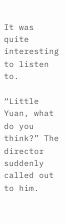It was quite interesting to listen to.

“Little Yuan, what do you think?” The director suddenly called out to him.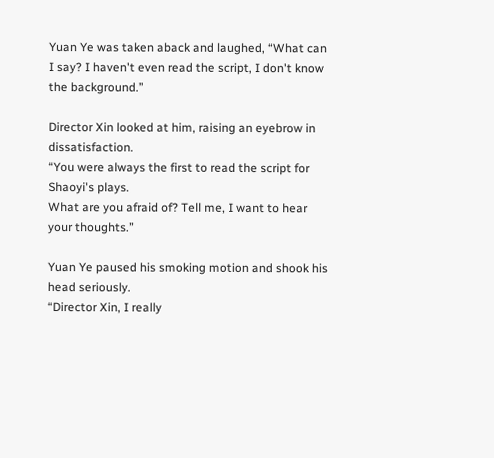Yuan Ye was taken aback and laughed, “What can I say? I haven't even read the script, I don't know the background.”

Director Xin looked at him, raising an eyebrow in dissatisfaction.
“You were always the first to read the script for Shaoyi's plays.
What are you afraid of? Tell me, I want to hear your thoughts.”

Yuan Ye paused his smoking motion and shook his head seriously.
“Director Xin, I really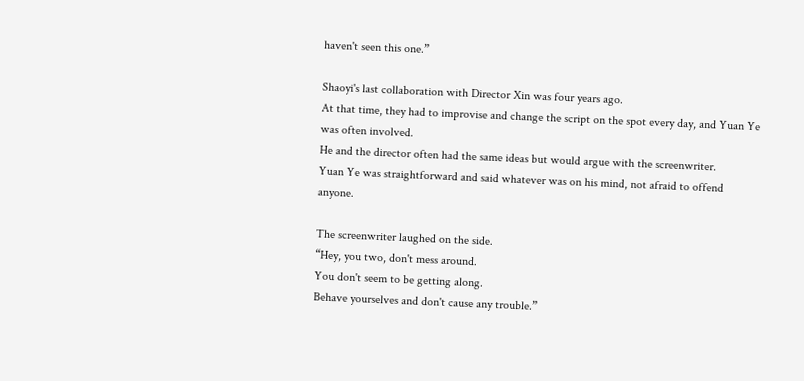haven't seen this one.”

Shaoyi's last collaboration with Director Xin was four years ago.
At that time, they had to improvise and change the script on the spot every day, and Yuan Ye was often involved.
He and the director often had the same ideas but would argue with the screenwriter.
Yuan Ye was straightforward and said whatever was on his mind, not afraid to offend anyone.

The screenwriter laughed on the side.
“Hey, you two, don't mess around.
You don't seem to be getting along.
Behave yourselves and don't cause any trouble.”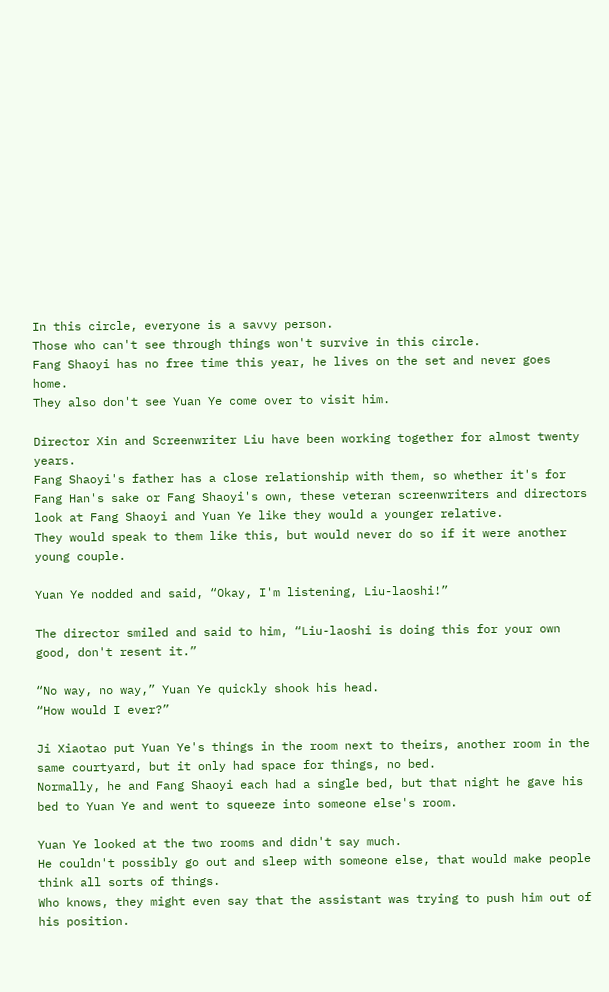In this circle, everyone is a savvy person.
Those who can't see through things won't survive in this circle.
Fang Shaoyi has no free time this year, he lives on the set and never goes home.
They also don't see Yuan Ye come over to visit him.

Director Xin and Screenwriter Liu have been working together for almost twenty years.
Fang Shaoyi's father has a close relationship with them, so whether it's for Fang Han's sake or Fang Shaoyi's own, these veteran screenwriters and directors look at Fang Shaoyi and Yuan Ye like they would a younger relative.
They would speak to them like this, but would never do so if it were another young couple.

Yuan Ye nodded and said, “Okay, I'm listening, Liu-laoshi!”

The director smiled and said to him, “Liu-laoshi is doing this for your own good, don't resent it.”

“No way, no way,” Yuan Ye quickly shook his head.
“How would I ever?”

Ji Xiaotao put Yuan Ye's things in the room next to theirs, another room in the same courtyard, but it only had space for things, no bed.
Normally, he and Fang Shaoyi each had a single bed, but that night he gave his bed to Yuan Ye and went to squeeze into someone else's room.

Yuan Ye looked at the two rooms and didn't say much.
He couldn't possibly go out and sleep with someone else, that would make people think all sorts of things.
Who knows, they might even say that the assistant was trying to push him out of his position.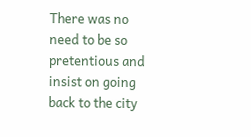There was no need to be so pretentious and insist on going back to the city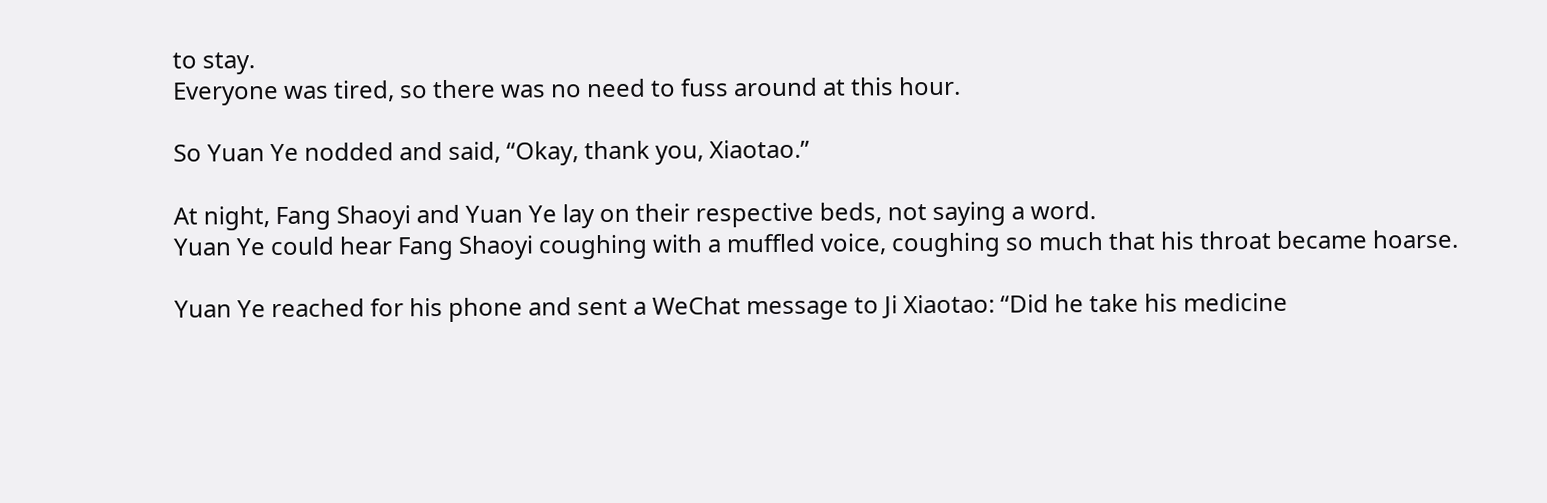to stay.
Everyone was tired, so there was no need to fuss around at this hour.

So Yuan Ye nodded and said, “Okay, thank you, Xiaotao.”

At night, Fang Shaoyi and Yuan Ye lay on their respective beds, not saying a word.
Yuan Ye could hear Fang Shaoyi coughing with a muffled voice, coughing so much that his throat became hoarse.

Yuan Ye reached for his phone and sent a WeChat message to Ji Xiaotao: “Did he take his medicine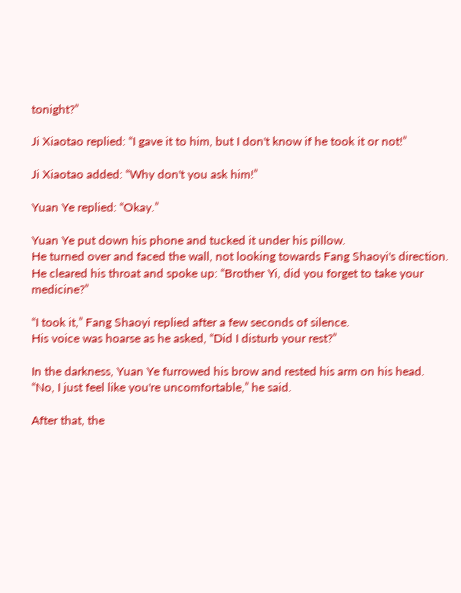tonight?”

Ji Xiaotao replied: “I gave it to him, but I don't know if he took it or not!”

Ji Xiaotao added: “Why don't you ask him!”

Yuan Ye replied: “Okay.”

Yuan Ye put down his phone and tucked it under his pillow.
He turned over and faced the wall, not looking towards Fang Shaoyi's direction.
He cleared his throat and spoke up: “Brother Yi, did you forget to take your medicine?”

“I took it,” Fang Shaoyi replied after a few seconds of silence.
His voice was hoarse as he asked, “Did I disturb your rest?”

In the darkness, Yuan Ye furrowed his brow and rested his arm on his head.
“No, I just feel like you're uncomfortable,” he said.

After that, the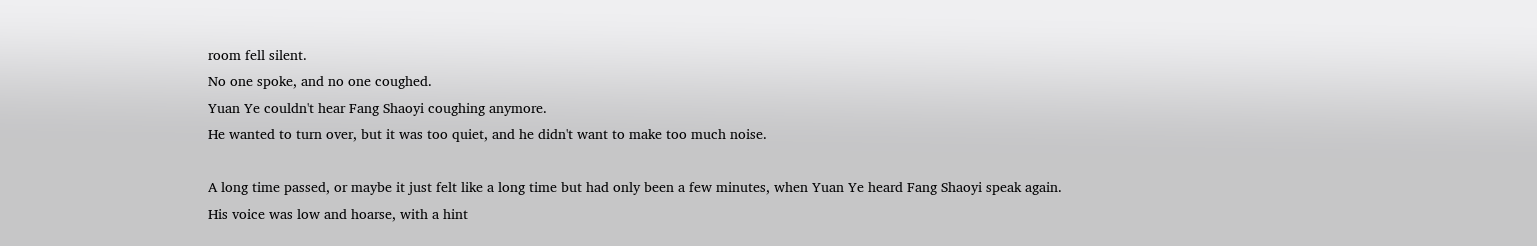room fell silent.
No one spoke, and no one coughed.
Yuan Ye couldn't hear Fang Shaoyi coughing anymore.
He wanted to turn over, but it was too quiet, and he didn't want to make too much noise.

A long time passed, or maybe it just felt like a long time but had only been a few minutes, when Yuan Ye heard Fang Shaoyi speak again.
His voice was low and hoarse, with a hint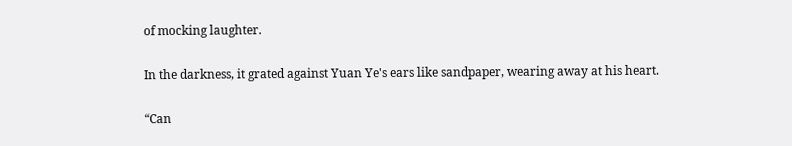of mocking laughter.

In the darkness, it grated against Yuan Ye's ears like sandpaper, wearing away at his heart.

“Can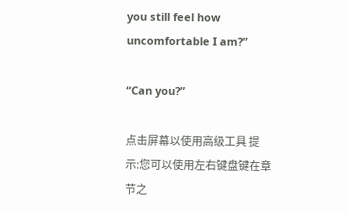you still feel how uncomfortable I am?”

“Can you?”

点击屏幕以使用高级工具 提示:您可以使用左右键盘键在章节之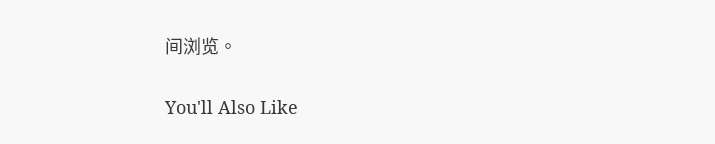间浏览。

You'll Also Like